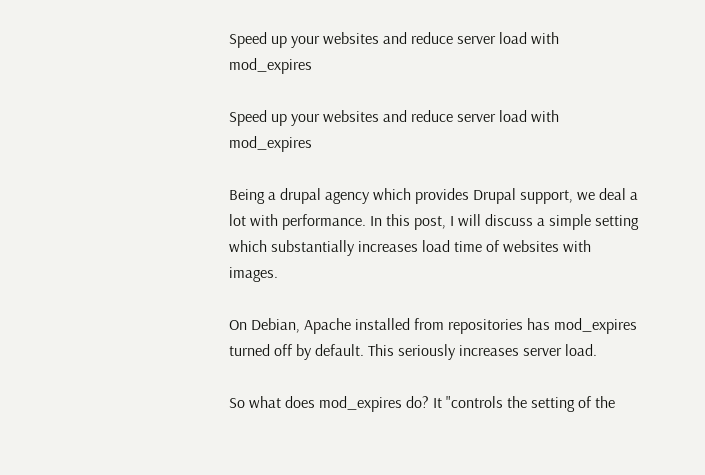Speed up your websites and reduce server load with mod_expires

Speed up your websites and reduce server load with mod_expires

Being a drupal agency which provides Drupal support, we deal a lot with performance. In this post, I will discuss a simple setting which substantially increases load time of websites with images.

On Debian, Apache installed from repositories has mod_expires turned off by default. This seriously increases server load.

So what does mod_expires do? It "controls the setting of the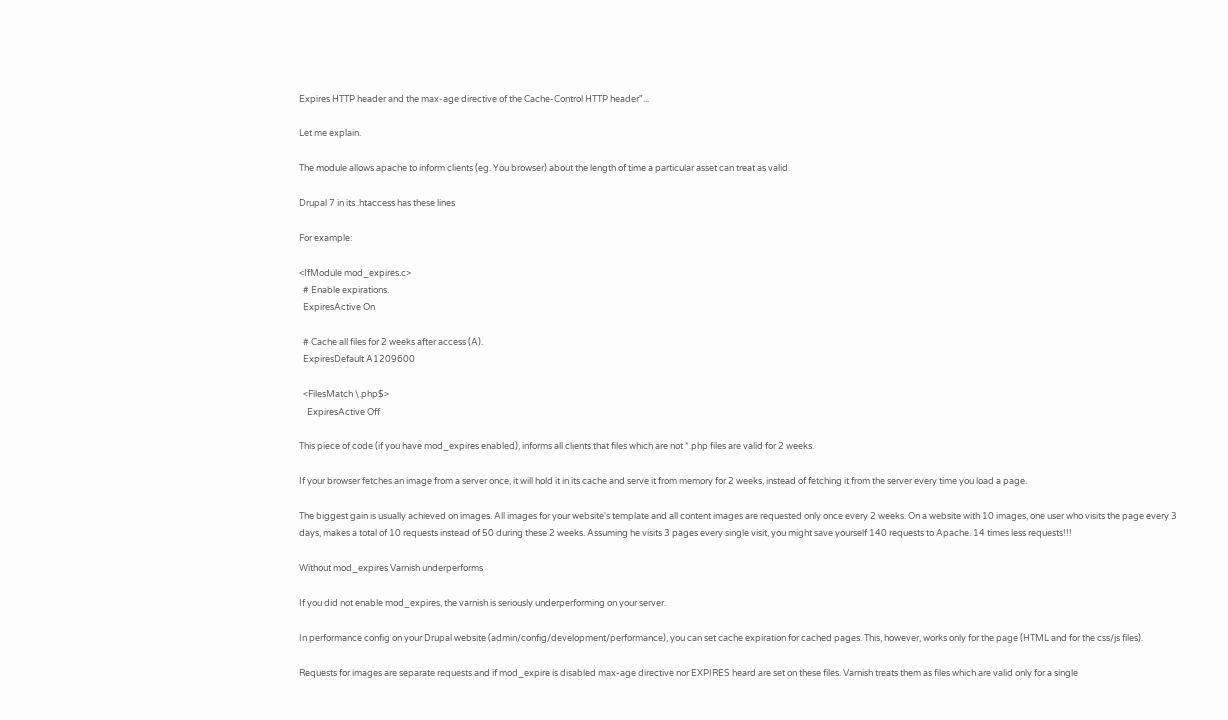Expires HTTP header and the max-age directive of the Cache-Control HTTP header"...

Let me explain.

The module allows apache to inform clients (eg. You browser) about the length of time a particular asset can treat as valid.

Drupal 7 in its .htaccess has these lines

For example:

<IfModule mod_expires.c>
  # Enable expirations.
  ExpiresActive On

  # Cache all files for 2 weeks after access (A).
  ExpiresDefault A1209600

  <FilesMatch \.php$>
    ExpiresActive Off

This piece of code (if you have mod_expires enabled), informs all clients that files which are not *.php files are valid for 2 weeks.

If your browser fetches an image from a server once, it will hold it in its cache and serve it from memory for 2 weeks, instead of fetching it from the server every time you load a page.

The biggest gain is usually achieved on images. All images for your website's template and all content images are requested only once every 2 weeks. On a website with 10 images, one user who visits the page every 3 days, makes a total of 10 requests instead of 50 during these 2 weeks. Assuming he visits 3 pages every single visit, you might save yourself 140 requests to Apache. 14 times less requests!!!

Without mod_expires Varnish underperforms

If you did not enable mod_expires, the varnish is seriously underperforming on your server.

In performance config on your Drupal website (admin/config/development/performance), you can set cache expiration for cached pages. This, however, works only for the page (HTML and for the css/js files).

Requests for images are separate requests and if mod_expire is disabled max-age directive nor EXPIRES heard are set on these files. Varnish treats them as files which are valid only for a single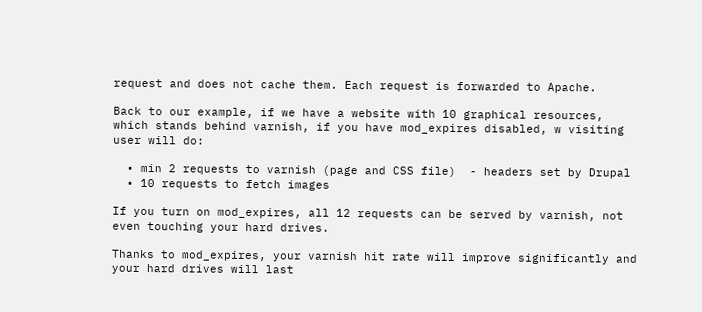request and does not cache them. Each request is forwarded to Apache.

Back to our example, if we have a website with 10 graphical resources, which stands behind varnish, if you have mod_expires disabled, w visiting user will do:

  • min 2 requests to varnish (page and CSS file)  - headers set by Drupal
  • 10 requests to fetch images

If you turn on mod_expires, all 12 requests can be served by varnish, not even touching your hard drives.

Thanks to mod_expires, your varnish hit rate will improve significantly and your hard drives will last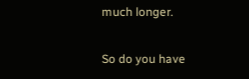much longer.

So do you have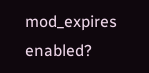mod_expires enabled?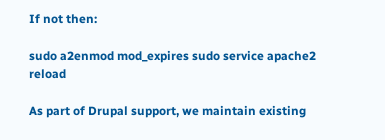If not then:

sudo a2enmod mod_expires sudo service apache2 reload

As part of Drupal support, we maintain existing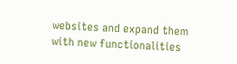websites and expand them with new functionalities